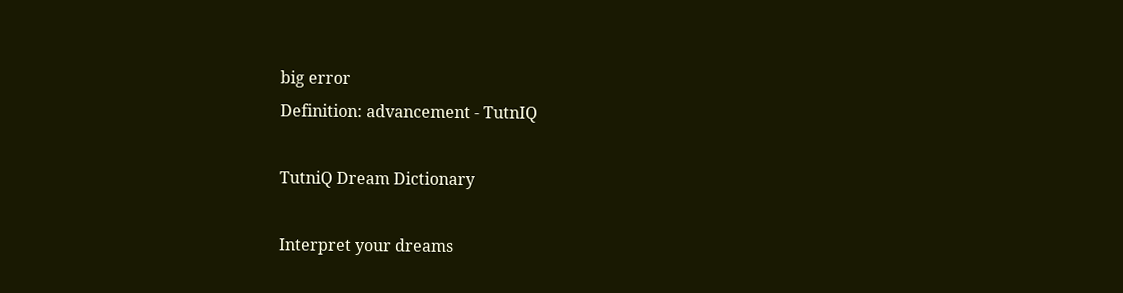big error
Definition: advancement - TutnIQ

TutniQ Dream Dictionary

Interpret your dreams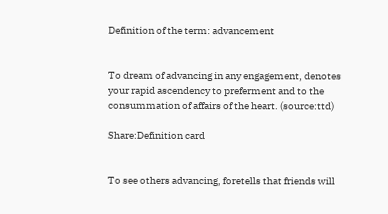Definition of the term: advancement


To dream of advancing in any engagement, denotes your rapid ascendency to preferment and to the consummation of affairs of the heart. (source:ttd)

Share:Definition card


To see others advancing, foretells that friends will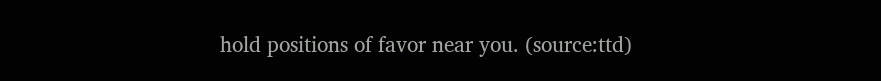hold positions of favor near you. (source:ttd)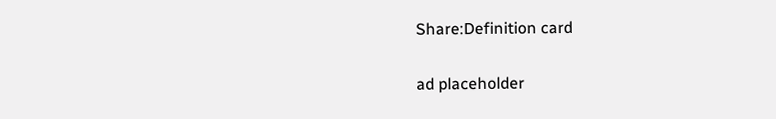Share:Definition card

ad placeholder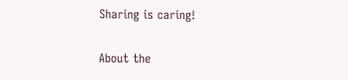Sharing is caring!

About the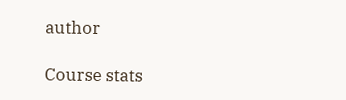author

Course stats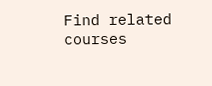Find related courses